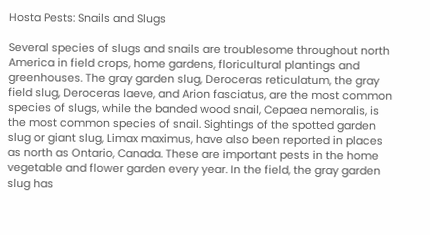Hosta Pests: Snails and Slugs

Several species of slugs and snails are troublesome throughout north America in field crops, home gardens, floricultural plantings and greenhouses. The gray garden slug, Deroceras reticulatum, the gray field slug, Deroceras laeve, and Arion fasciatus, are the most common species of slugs, while the banded wood snail, Cepaea nemoralis, is the most common species of snail. Sightings of the spotted garden slug or giant slug, Limax maximus, have also been reported in places as north as Ontario, Canada. These are important pests in the home vegetable and flower garden every year. In the field, the gray garden slug has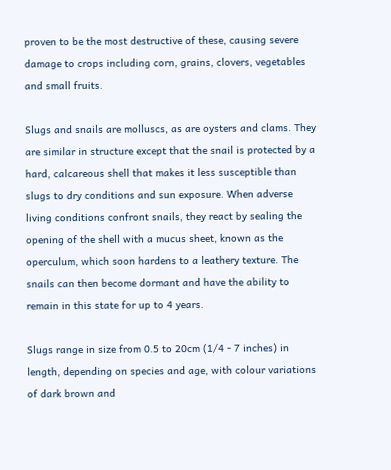proven to be the most destructive of these, causing severe damage to crops including corn, grains, clovers, vegetables and small fruits.

Slugs and snails are molluscs, as are oysters and clams. They are similar in structure except that the snail is protected by a hard, calcareous shell that makes it less susceptible than slugs to dry conditions and sun exposure. When adverse living conditions confront snails, they react by sealing the opening of the shell with a mucus sheet, known as the operculum, which soon hardens to a leathery texture. The snails can then become dormant and have the ability to remain in this state for up to 4 years.

Slugs range in size from 0.5 to 20cm (1/4 - 7 inches) in length, depending on species and age, with colour variations of dark brown and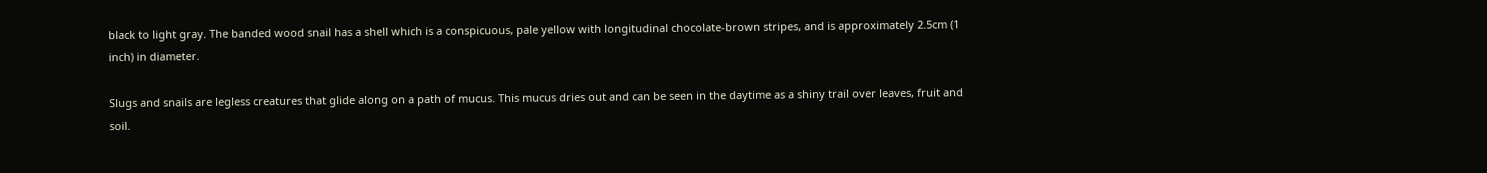black to light gray. The banded wood snail has a shell which is a conspicuous, pale yellow with longitudinal chocolate-brown stripes, and is approximately 2.5cm (1 inch) in diameter.

Slugs and snails are legless creatures that glide along on a path of mucus. This mucus dries out and can be seen in the daytime as a shiny trail over leaves, fruit and soil.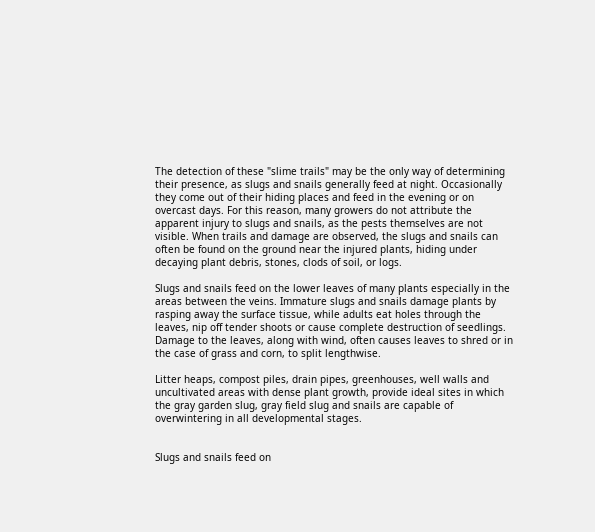The detection of these "slime trails" may be the only way of determining their presence, as slugs and snails generally feed at night. Occasionally they come out of their hiding places and feed in the evening or on overcast days. For this reason, many growers do not attribute the apparent injury to slugs and snails, as the pests themselves are not visible. When trails and damage are observed, the slugs and snails can often be found on the ground near the injured plants, hiding under decaying plant debris, stones, clods of soil, or logs.

Slugs and snails feed on the lower leaves of many plants especially in the areas between the veins. Immature slugs and snails damage plants by rasping away the surface tissue, while adults eat holes through the leaves, nip off tender shoots or cause complete destruction of seedlings. Damage to the leaves, along with wind, often causes leaves to shred or in the case of grass and corn, to split lengthwise.

Litter heaps, compost piles, drain pipes, greenhouses, well walls and uncultivated areas with dense plant growth, provide ideal sites in which the gray garden slug, gray field slug and snails are capable of overwintering in all developmental stages.


Slugs and snails feed on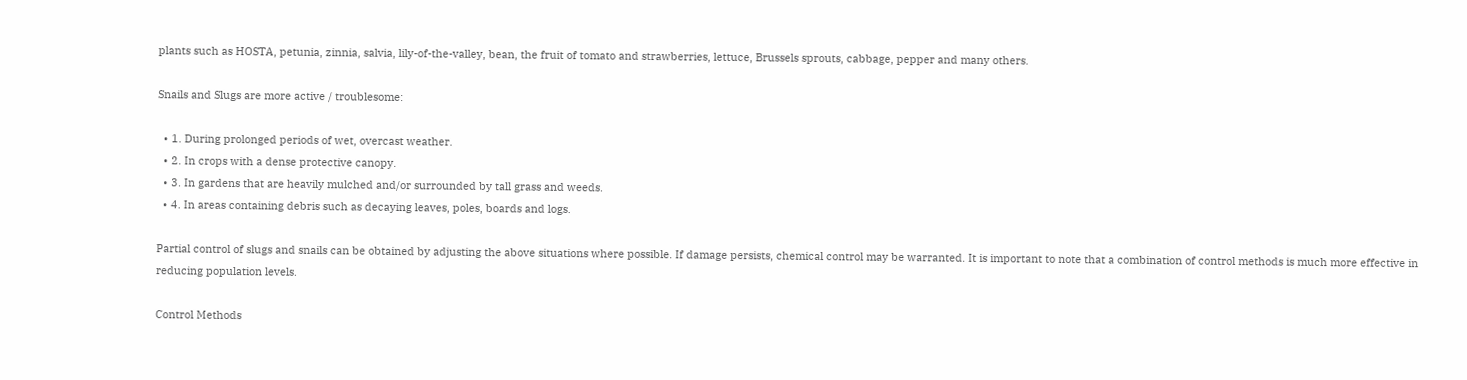plants such as HOSTA, petunia, zinnia, salvia, lily-of-the-valley, bean, the fruit of tomato and strawberries, lettuce, Brussels sprouts, cabbage, pepper and many others.

Snails and Slugs are more active / troublesome:

  • 1. During prolonged periods of wet, overcast weather.
  • 2. In crops with a dense protective canopy.
  • 3. In gardens that are heavily mulched and/or surrounded by tall grass and weeds.
  • 4. In areas containing debris such as decaying leaves, poles, boards and logs.

Partial control of slugs and snails can be obtained by adjusting the above situations where possible. If damage persists, chemical control may be warranted. It is important to note that a combination of control methods is much more effective in reducing population levels.

Control Methods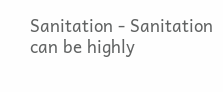Sanitation - Sanitation can be highly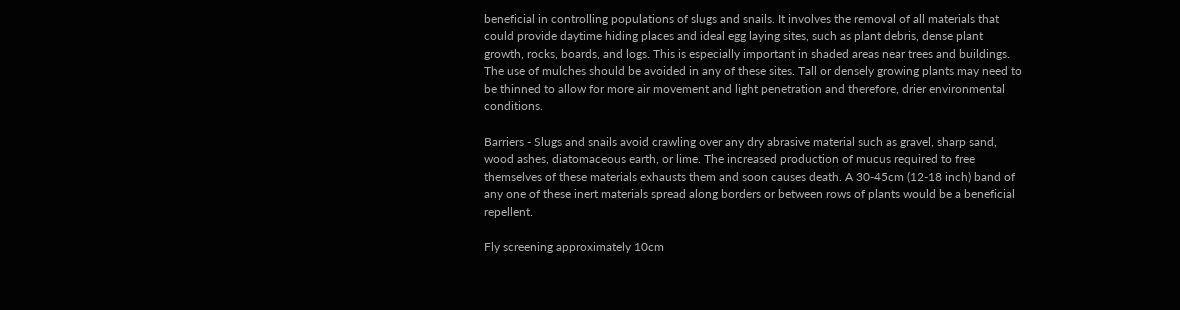beneficial in controlling populations of slugs and snails. It involves the removal of all materials that could provide daytime hiding places and ideal egg laying sites, such as plant debris, dense plant growth, rocks, boards, and logs. This is especially important in shaded areas near trees and buildings. The use of mulches should be avoided in any of these sites. Tall or densely growing plants may need to be thinned to allow for more air movement and light penetration and therefore, drier environmental conditions.

Barriers - Slugs and snails avoid crawling over any dry abrasive material such as gravel, sharp sand, wood ashes, diatomaceous earth, or lime. The increased production of mucus required to free themselves of these materials exhausts them and soon causes death. A 30-45cm (12-18 inch) band of any one of these inert materials spread along borders or between rows of plants would be a beneficial repellent.

Fly screening approximately 10cm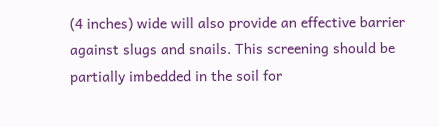(4 inches) wide will also provide an effective barrier against slugs and snails. This screening should be partially imbedded in the soil for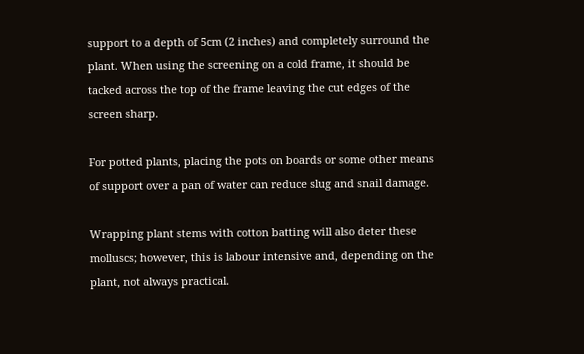support to a depth of 5cm (2 inches) and completely surround the plant. When using the screening on a cold frame, it should be tacked across the top of the frame leaving the cut edges of the screen sharp.

For potted plants, placing the pots on boards or some other means of support over a pan of water can reduce slug and snail damage.

Wrapping plant stems with cotton batting will also deter these molluscs; however, this is labour intensive and, depending on the plant, not always practical.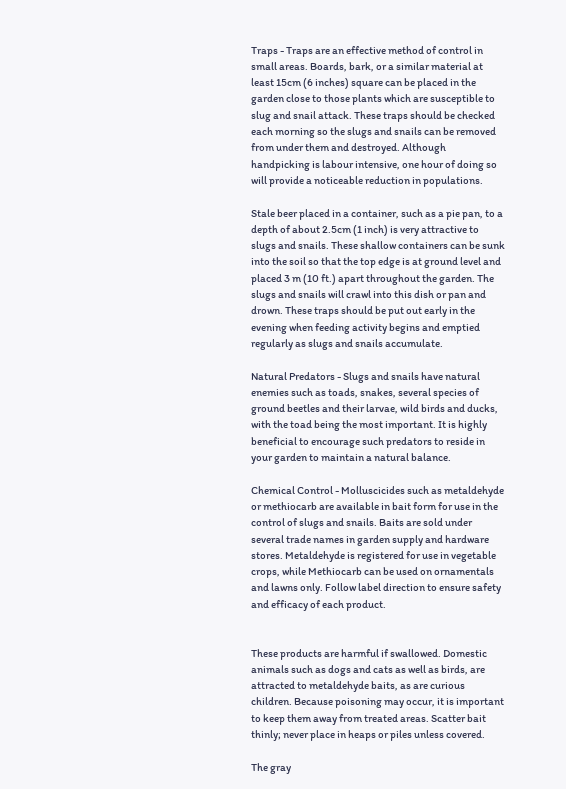Traps - Traps are an effective method of control in small areas. Boards, bark, or a similar material at least 15cm (6 inches) square can be placed in the garden close to those plants which are susceptible to slug and snail attack. These traps should be checked each morning so the slugs and snails can be removed from under them and destroyed. Although handpicking is labour intensive, one hour of doing so will provide a noticeable reduction in populations.

Stale beer placed in a container, such as a pie pan, to a depth of about 2.5cm (1 inch) is very attractive to slugs and snails. These shallow containers can be sunk into the soil so that the top edge is at ground level and placed 3 m (10 ft.) apart throughout the garden. The slugs and snails will crawl into this dish or pan and drown. These traps should be put out early in the evening when feeding activity begins and emptied regularly as slugs and snails accumulate.

Natural Predators - Slugs and snails have natural enemies such as toads, snakes, several species of ground beetles and their larvae, wild birds and ducks, with the toad being the most important. It is highly beneficial to encourage such predators to reside in your garden to maintain a natural balance.

Chemical Control - Molluscicides such as metaldehyde or methiocarb are available in bait form for use in the control of slugs and snails. Baits are sold under several trade names in garden supply and hardware stores. Metaldehyde is registered for use in vegetable crops, while Methiocarb can be used on ornamentals and lawns only. Follow label direction to ensure safety and efficacy of each product.


These products are harmful if swallowed. Domestic animals such as dogs and cats as well as birds, are attracted to metaldehyde baits, as are curious children. Because poisoning may occur, it is important to keep them away from treated areas. Scatter bait thinly; never place in heaps or piles unless covered.

The gray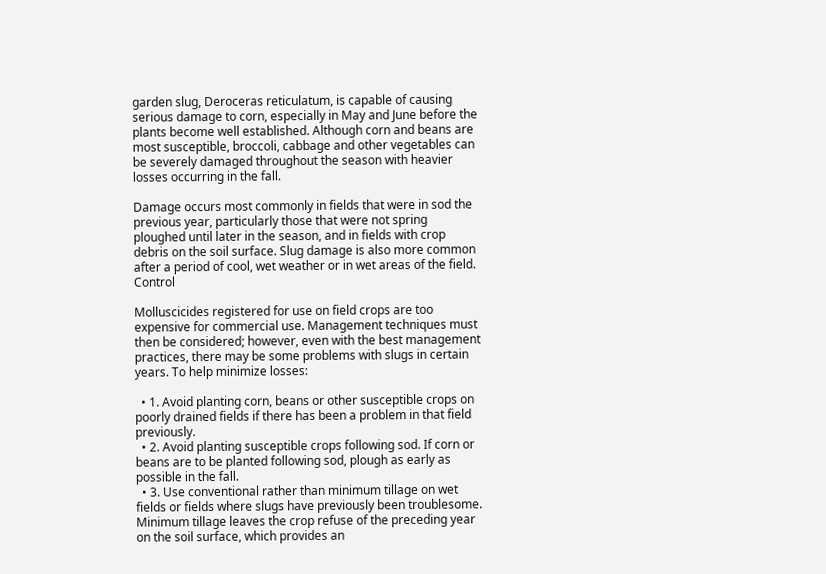garden slug, Deroceras reticulatum, is capable of causing serious damage to corn, especially in May and June before the plants become well established. Although corn and beans are most susceptible, broccoli, cabbage and other vegetables can be severely damaged throughout the season with heavier losses occurring in the fall.

Damage occurs most commonly in fields that were in sod the previous year, particularly those that were not spring ploughed until later in the season, and in fields with crop debris on the soil surface. Slug damage is also more common after a period of cool, wet weather or in wet areas of the field. Control

Molluscicides registered for use on field crops are too expensive for commercial use. Management techniques must then be considered; however, even with the best management practices, there may be some problems with slugs in certain years. To help minimize losses:

  • 1. Avoid planting corn, beans or other susceptible crops on poorly drained fields if there has been a problem in that field previously.
  • 2. Avoid planting susceptible crops following sod. If corn or beans are to be planted following sod, plough as early as possible in the fall.
  • 3. Use conventional rather than minimum tillage on wet fields or fields where slugs have previously been troublesome. Minimum tillage leaves the crop refuse of the preceding year on the soil surface, which provides an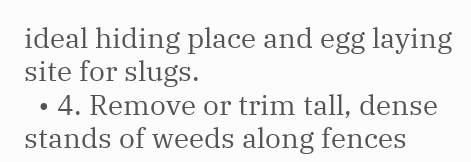ideal hiding place and egg laying site for slugs.
  • 4. Remove or trim tall, dense stands of weeds along fences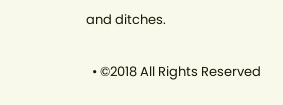and ditches.

  • ©2018 All Rights Reserved